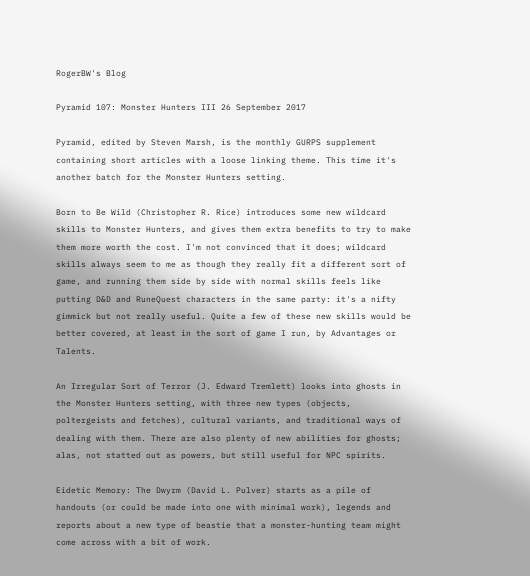RogerBW's Blog

Pyramid 107: Monster Hunters III 26 September 2017

Pyramid, edited by Steven Marsh, is the monthly GURPS supplement containing short articles with a loose linking theme. This time it's another batch for the Monster Hunters setting.

Born to Be Wild (Christopher R. Rice) introduces some new wildcard skills to Monster Hunters, and gives them extra benefits to try to make them more worth the cost. I'm not convinced that it does; wildcard skills always seem to me as though they really fit a different sort of game, and running them side by side with normal skills feels like putting D&D and RuneQuest characters in the same party: it's a nifty gimmick but not really useful. Quite a few of these new skills would be better covered, at least in the sort of game I run, by Advantages or Talents.

An Irregular Sort of Terror (J. Edward Tremlett) looks into ghosts in the Monster Hunters setting, with three new types (objects, poltergeists and fetches), cultural variants, and traditional ways of dealing with them. There are also plenty of new abilities for ghosts; alas, not statted out as powers, but still useful for NPC spirits.

Eidetic Memory: The Dwyrm (David L. Pulver) starts as a pile of handouts (or could be made into one with minimal work), legends and reports about a new type of beastie that a monster-hunting team might come across with a bit of work.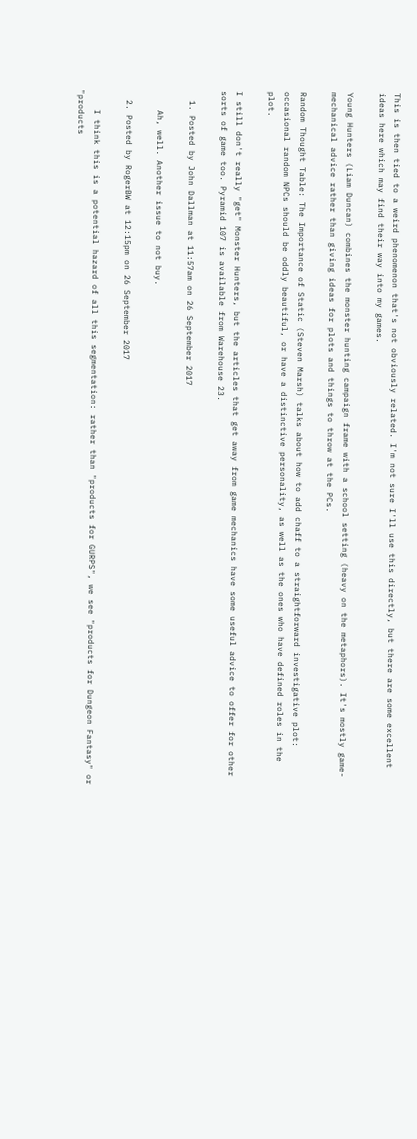This is then tied to a weird phenomenon that's not obviously related. I'm not sure I'll use this directly, but there are some excellent ideas here which may find their way into my games.

Young Hunters (Liam Duncan) combines the monster hunting campaign frame with a school setting (heavy on the metaphors). It's mostly game-mechanical advice rather than giving ideas for plots and things to throw at the PCs.

Random Thought Table: The Importance of Static (Steven Marsh) talks about how to add chaff to a straightforward investigative plot: occasional random NPCs should be oddly beautiful, or have a distinctive personality, as well as the ones who have defined roles in the plot.

I still don't really "get" Monster Hunters, but the articles that get away from game mechanics have some useful advice to offer for other sorts of game too. Pyramid 107 is available from Warehouse 23.

  1. Posted by John Dallman at 11:57am on 26 September 2017

    Ah, well. Another issue to not buy.

  2. Posted by RogerBW at 12:15pm on 26 September 2017

    I think this is a potential hazard of all this segmentation: rather than "products for GURPS", we see "products for Dungeon Fantasy" or "products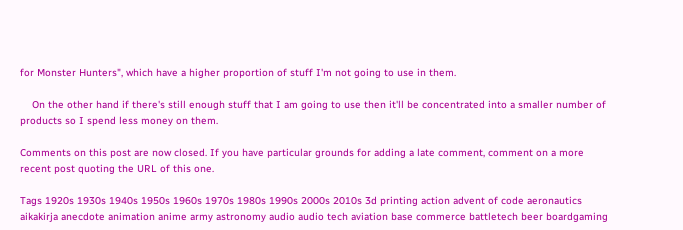for Monster Hunters", which have a higher proportion of stuff I'm not going to use in them.

    On the other hand if there's still enough stuff that I am going to use then it'll be concentrated into a smaller number of products so I spend less money on them.

Comments on this post are now closed. If you have particular grounds for adding a late comment, comment on a more recent post quoting the URL of this one.

Tags 1920s 1930s 1940s 1950s 1960s 1970s 1980s 1990s 2000s 2010s 3d printing action advent of code aeronautics aikakirja anecdote animation anime army astronomy audio audio tech aviation base commerce battletech beer boardgaming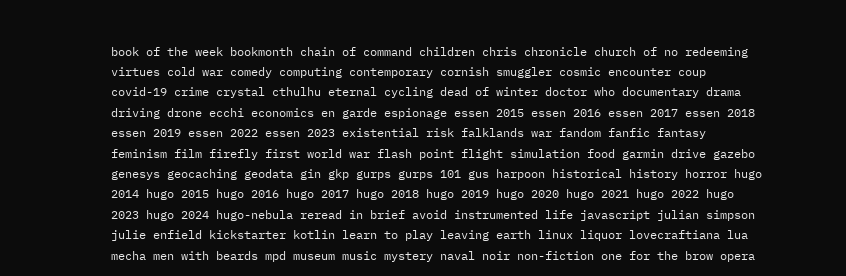book of the week bookmonth chain of command children chris chronicle church of no redeeming virtues cold war comedy computing contemporary cornish smuggler cosmic encounter coup covid-19 crime crystal cthulhu eternal cycling dead of winter doctor who documentary drama driving drone ecchi economics en garde espionage essen 2015 essen 2016 essen 2017 essen 2018 essen 2019 essen 2022 essen 2023 existential risk falklands war fandom fanfic fantasy feminism film firefly first world war flash point flight simulation food garmin drive gazebo genesys geocaching geodata gin gkp gurps gurps 101 gus harpoon historical history horror hugo 2014 hugo 2015 hugo 2016 hugo 2017 hugo 2018 hugo 2019 hugo 2020 hugo 2021 hugo 2022 hugo 2023 hugo 2024 hugo-nebula reread in brief avoid instrumented life javascript julian simpson julie enfield kickstarter kotlin learn to play leaving earth linux liquor lovecraftiana lua mecha men with beards mpd museum music mystery naval noir non-fiction one for the brow opera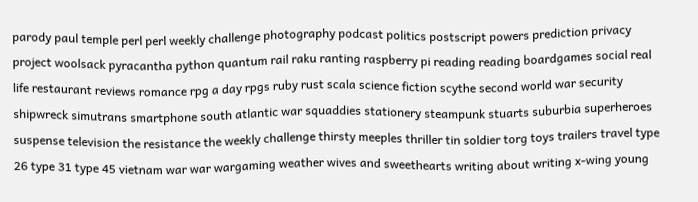parody paul temple perl perl weekly challenge photography podcast politics postscript powers prediction privacy project woolsack pyracantha python quantum rail raku ranting raspberry pi reading reading boardgames social real life restaurant reviews romance rpg a day rpgs ruby rust scala science fiction scythe second world war security shipwreck simutrans smartphone south atlantic war squaddies stationery steampunk stuarts suburbia superheroes suspense television the resistance the weekly challenge thirsty meeples thriller tin soldier torg toys trailers travel type 26 type 31 type 45 vietnam war war wargaming weather wives and sweethearts writing about writing x-wing young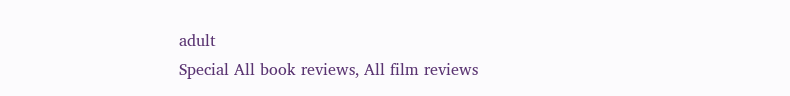adult
Special All book reviews, All film reviews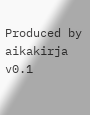Produced by aikakirja v0.1